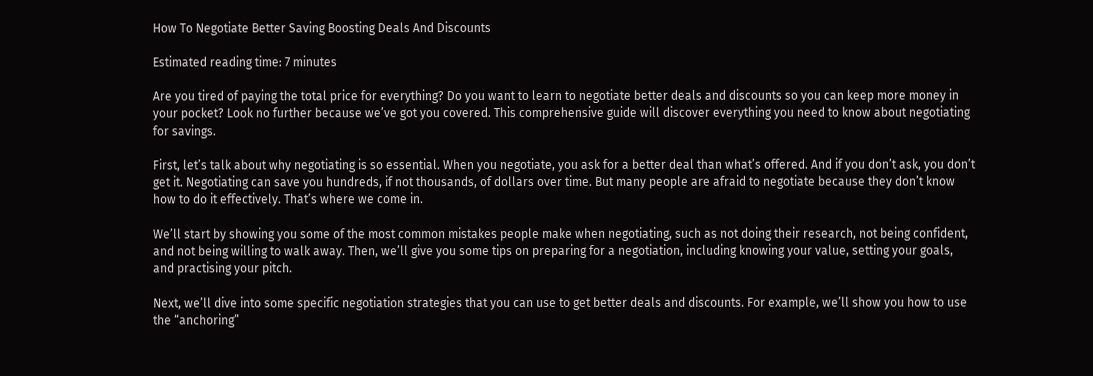How To Negotiate Better Saving Boosting Deals And Discounts

Estimated reading time: 7 minutes

Are you tired of paying the total price for everything? Do you want to learn to negotiate better deals and discounts so you can keep more money in your pocket? Look no further because we’ve got you covered. This comprehensive guide will discover everything you need to know about negotiating for savings.

First, let’s talk about why negotiating is so essential. When you negotiate, you ask for a better deal than what’s offered. And if you don’t ask, you don’t get it. Negotiating can save you hundreds, if not thousands, of dollars over time. But many people are afraid to negotiate because they don’t know how to do it effectively. That’s where we come in.

We’ll start by showing you some of the most common mistakes people make when negotiating, such as not doing their research, not being confident, and not being willing to walk away. Then, we’ll give you some tips on preparing for a negotiation, including knowing your value, setting your goals, and practising your pitch.

Next, we’ll dive into some specific negotiation strategies that you can use to get better deals and discounts. For example, we’ll show you how to use the “anchoring”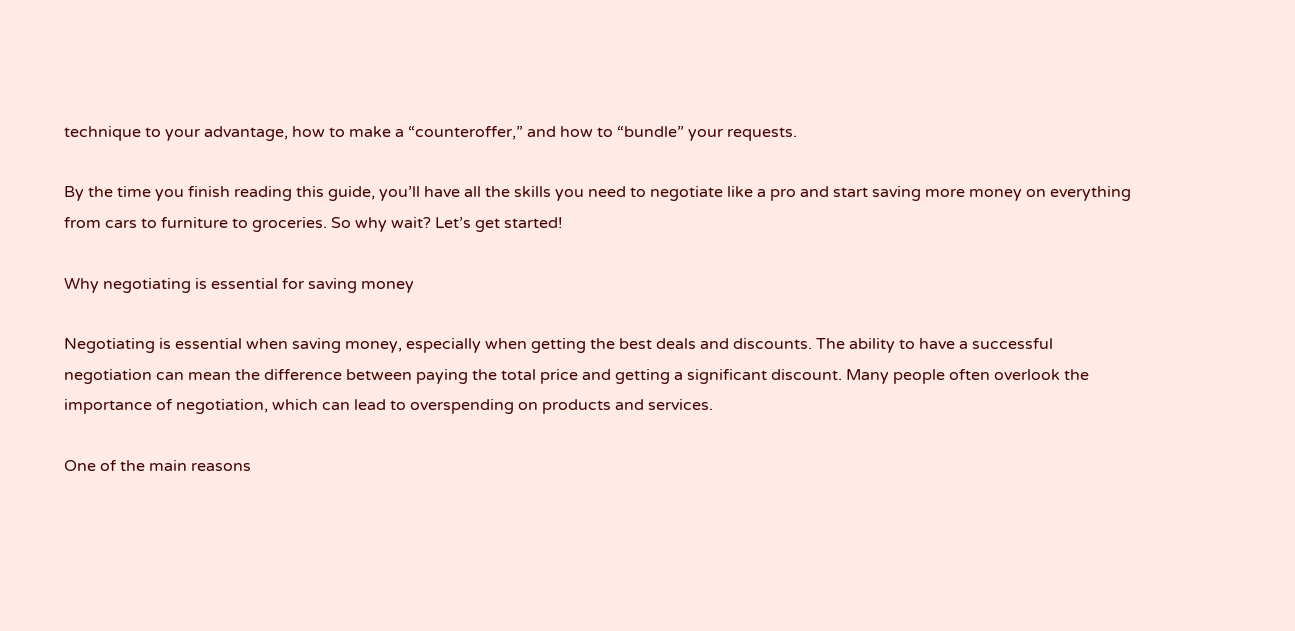technique to your advantage, how to make a “counteroffer,” and how to “bundle” your requests.

By the time you finish reading this guide, you’ll have all the skills you need to negotiate like a pro and start saving more money on everything from cars to furniture to groceries. So why wait? Let’s get started!

Why negotiating is essential for saving money

Negotiating is essential when saving money, especially when getting the best deals and discounts. The ability to have a successful negotiation can mean the difference between paying the total price and getting a significant discount. Many people often overlook the importance of negotiation, which can lead to overspending on products and services.

One of the main reasons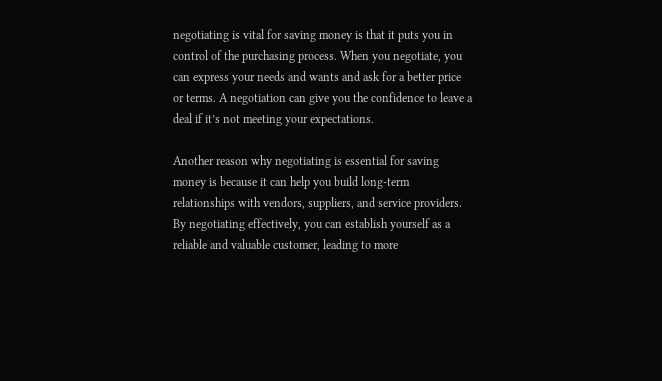negotiating is vital for saving money is that it puts you in control of the purchasing process. When you negotiate, you can express your needs and wants and ask for a better price or terms. A negotiation can give you the confidence to leave a deal if it’s not meeting your expectations.

Another reason why negotiating is essential for saving money is because it can help you build long-term relationships with vendors, suppliers, and service providers. By negotiating effectively, you can establish yourself as a reliable and valuable customer, leading to more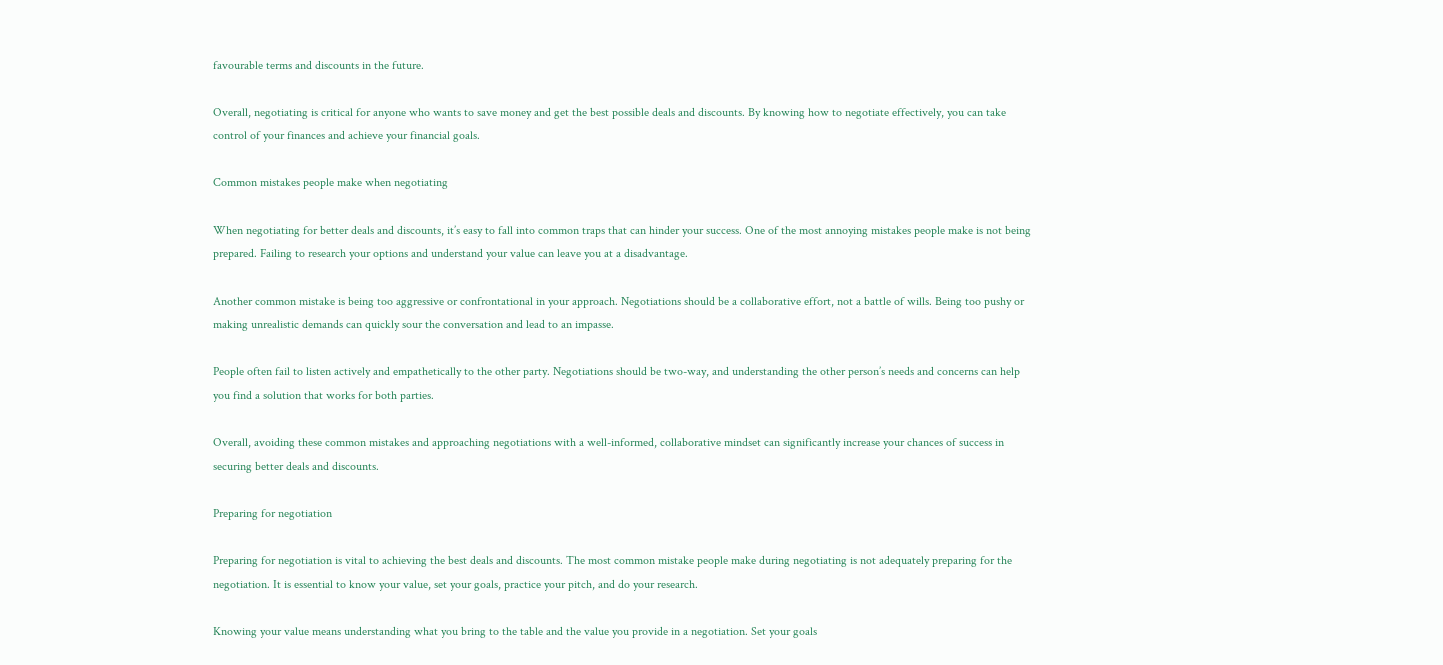favourable terms and discounts in the future.

Overall, negotiating is critical for anyone who wants to save money and get the best possible deals and discounts. By knowing how to negotiate effectively, you can take control of your finances and achieve your financial goals.

Common mistakes people make when negotiating

When negotiating for better deals and discounts, it’s easy to fall into common traps that can hinder your success. One of the most annoying mistakes people make is not being prepared. Failing to research your options and understand your value can leave you at a disadvantage.

Another common mistake is being too aggressive or confrontational in your approach. Negotiations should be a collaborative effort, not a battle of wills. Being too pushy or making unrealistic demands can quickly sour the conversation and lead to an impasse.

People often fail to listen actively and empathetically to the other party. Negotiations should be two-way, and understanding the other person’s needs and concerns can help you find a solution that works for both parties.

Overall, avoiding these common mistakes and approaching negotiations with a well-informed, collaborative mindset can significantly increase your chances of success in securing better deals and discounts.

Preparing for negotiation

Preparing for negotiation is vital to achieving the best deals and discounts. The most common mistake people make during negotiating is not adequately preparing for the negotiation. It is essential to know your value, set your goals, practice your pitch, and do your research.

Knowing your value means understanding what you bring to the table and the value you provide in a negotiation. Set your goals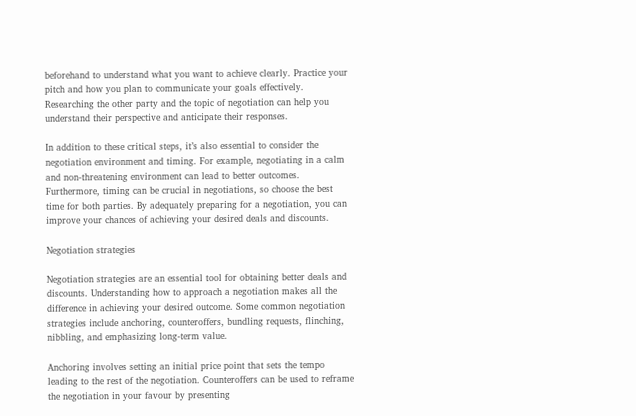beforehand to understand what you want to achieve clearly. Practice your pitch and how you plan to communicate your goals effectively. Researching the other party and the topic of negotiation can help you understand their perspective and anticipate their responses.

In addition to these critical steps, it’s also essential to consider the negotiation environment and timing. For example, negotiating in a calm and non-threatening environment can lead to better outcomes. Furthermore, timing can be crucial in negotiations, so choose the best time for both parties. By adequately preparing for a negotiation, you can improve your chances of achieving your desired deals and discounts.

Negotiation strategies

Negotiation strategies are an essential tool for obtaining better deals and discounts. Understanding how to approach a negotiation makes all the difference in achieving your desired outcome. Some common negotiation strategies include anchoring, counteroffers, bundling requests, flinching, nibbling, and emphasizing long-term value.

Anchoring involves setting an initial price point that sets the tempo leading to the rest of the negotiation. Counteroffers can be used to reframe the negotiation in your favour by presenting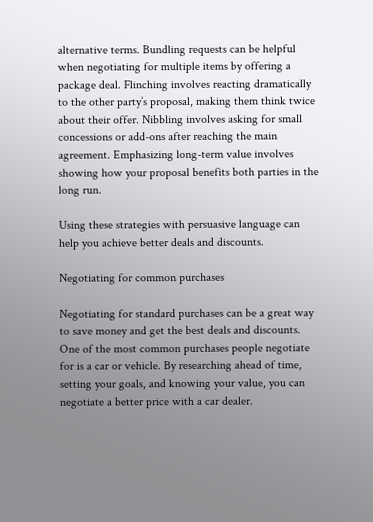alternative terms. Bundling requests can be helpful when negotiating for multiple items by offering a package deal. Flinching involves reacting dramatically to the other party’s proposal, making them think twice about their offer. Nibbling involves asking for small concessions or add-ons after reaching the main agreement. Emphasizing long-term value involves showing how your proposal benefits both parties in the long run.

Using these strategies with persuasive language can help you achieve better deals and discounts.

Negotiating for common purchases

Negotiating for standard purchases can be a great way to save money and get the best deals and discounts. One of the most common purchases people negotiate for is a car or vehicle. By researching ahead of time, setting your goals, and knowing your value, you can negotiate a better price with a car dealer.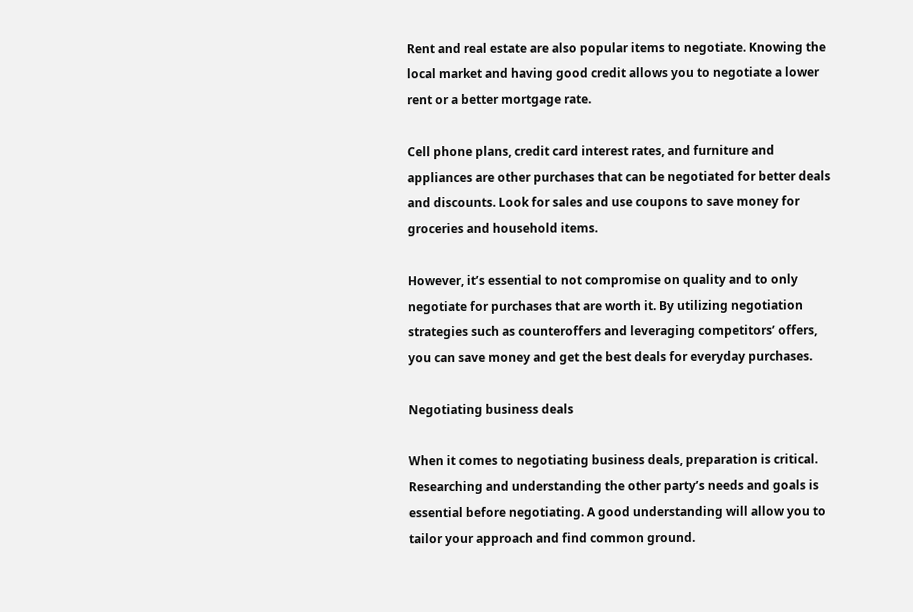Rent and real estate are also popular items to negotiate. Knowing the local market and having good credit allows you to negotiate a lower rent or a better mortgage rate.

Cell phone plans, credit card interest rates, and furniture and appliances are other purchases that can be negotiated for better deals and discounts. Look for sales and use coupons to save money for groceries and household items.

However, it’s essential to not compromise on quality and to only negotiate for purchases that are worth it. By utilizing negotiation strategies such as counteroffers and leveraging competitors’ offers, you can save money and get the best deals for everyday purchases.

Negotiating business deals

When it comes to negotiating business deals, preparation is critical. Researching and understanding the other party’s needs and goals is essential before negotiating. A good understanding will allow you to tailor your approach and find common ground.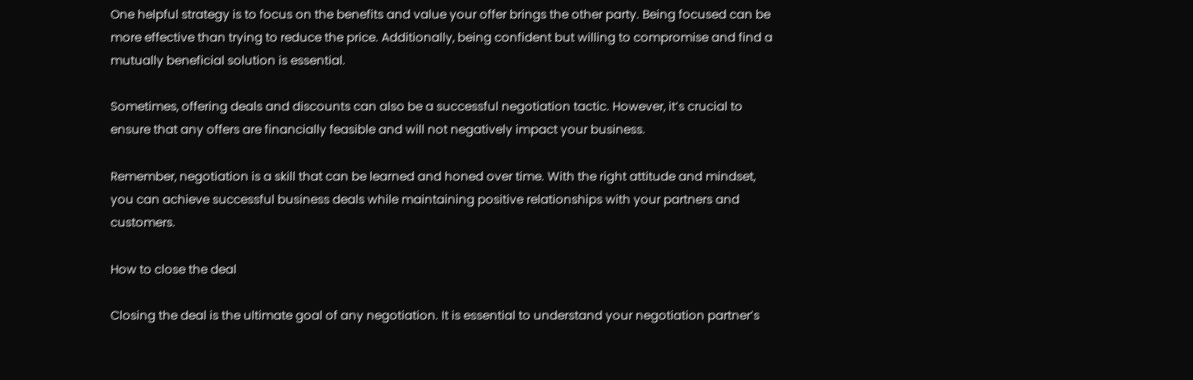One helpful strategy is to focus on the benefits and value your offer brings the other party. Being focused can be more effective than trying to reduce the price. Additionally, being confident but willing to compromise and find a mutually beneficial solution is essential.

Sometimes, offering deals and discounts can also be a successful negotiation tactic. However, it’s crucial to ensure that any offers are financially feasible and will not negatively impact your business.

Remember, negotiation is a skill that can be learned and honed over time. With the right attitude and mindset, you can achieve successful business deals while maintaining positive relationships with your partners and customers.

How to close the deal

Closing the deal is the ultimate goal of any negotiation. It is essential to understand your negotiation partner’s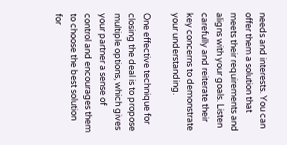needs and interests. You can offer them a solution that meets their requirements and aligns with your goals. Listen carefully and reiterate their key concerns to demonstrate your understanding.

One effective technique for closing the deal is to propose multiple options, which gives your partner a sense of control and encourages them to choose the best solution for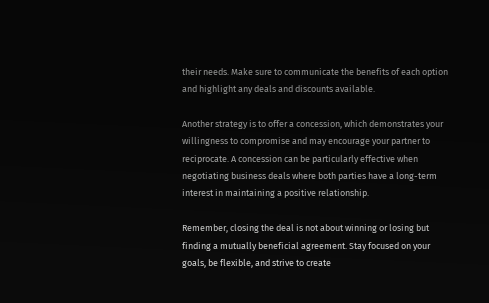their needs. Make sure to communicate the benefits of each option and highlight any deals and discounts available.

Another strategy is to offer a concession, which demonstrates your willingness to compromise and may encourage your partner to reciprocate. A concession can be particularly effective when negotiating business deals where both parties have a long-term interest in maintaining a positive relationship.

Remember, closing the deal is not about winning or losing but finding a mutually beneficial agreement. Stay focused on your goals, be flexible, and strive to create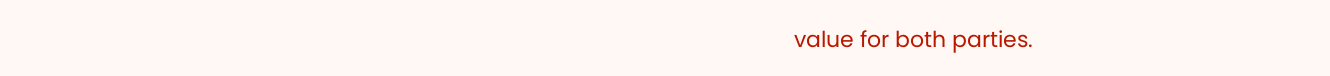value for both parties.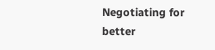Negotiating for better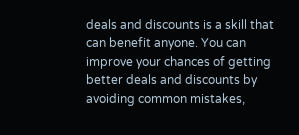deals and discounts is a skill that can benefit anyone. You can improve your chances of getting better deals and discounts by avoiding common mistakes,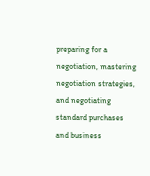preparing for a negotiation, mastering negotiation strategies, and negotiating standard purchases and business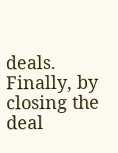deals. Finally, by closing the deal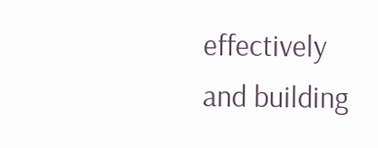effectively and building